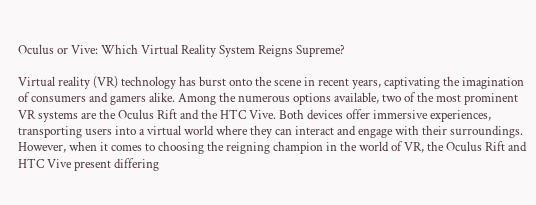Oculus or Vive: Which Virtual Reality System Reigns Supreme?

Virtual reality (VR) technology has burst onto the scene in recent years, captivating the imagination of consumers and gamers alike. Among the numerous options available, two of the most prominent VR systems are the Oculus Rift and the HTC Vive. Both devices offer immersive experiences, transporting users into a virtual world where they can interact and engage with their surroundings. However, when it comes to choosing the reigning champion in the world of VR, the Oculus Rift and HTC Vive present differing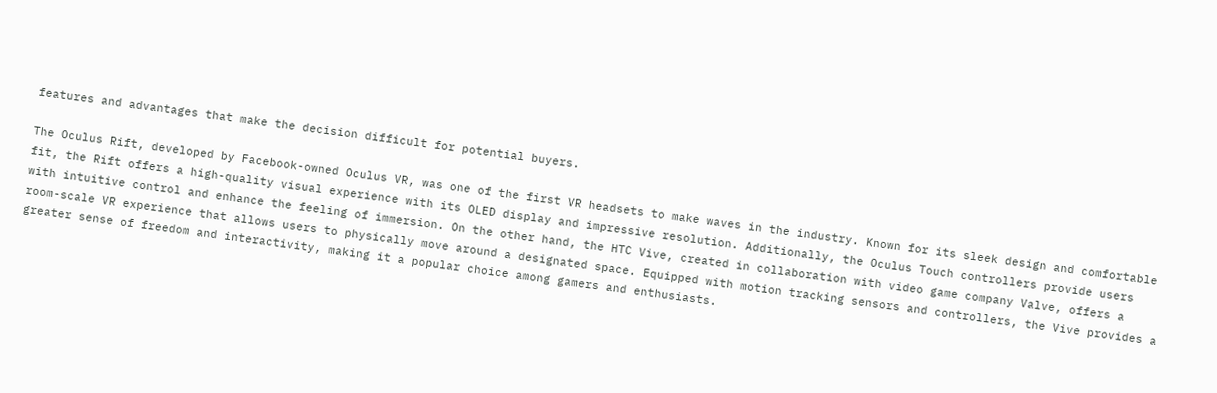features and advantages that make the decision difficult for potential buyers.

The Oculus Rift, developed by Facebook-owned Oculus VR, was one of the first VR headsets to make waves in the industry. Known for its sleek design and comfortable fit, the Rift offers a high-quality visual experience with its OLED display and impressive resolution. Additionally, the Oculus Touch controllers provide users with intuitive control and enhance the feeling of immersion. On the other hand, the HTC Vive, created in collaboration with video game company Valve, offers a room-scale VR experience that allows users to physically move around a designated space. Equipped with motion tracking sensors and controllers, the Vive provides a greater sense of freedom and interactivity, making it a popular choice among gamers and enthusiasts.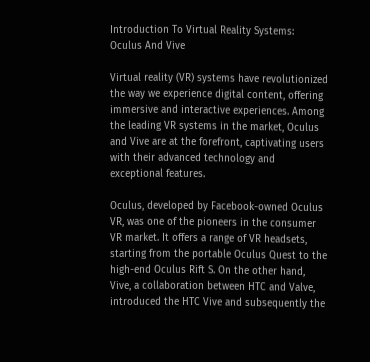Introduction To Virtual Reality Systems: Oculus And Vive

Virtual reality (VR) systems have revolutionized the way we experience digital content, offering immersive and interactive experiences. Among the leading VR systems in the market, Oculus and Vive are at the forefront, captivating users with their advanced technology and exceptional features.

Oculus, developed by Facebook-owned Oculus VR, was one of the pioneers in the consumer VR market. It offers a range of VR headsets, starting from the portable Oculus Quest to the high-end Oculus Rift S. On the other hand, Vive, a collaboration between HTC and Valve, introduced the HTC Vive and subsequently the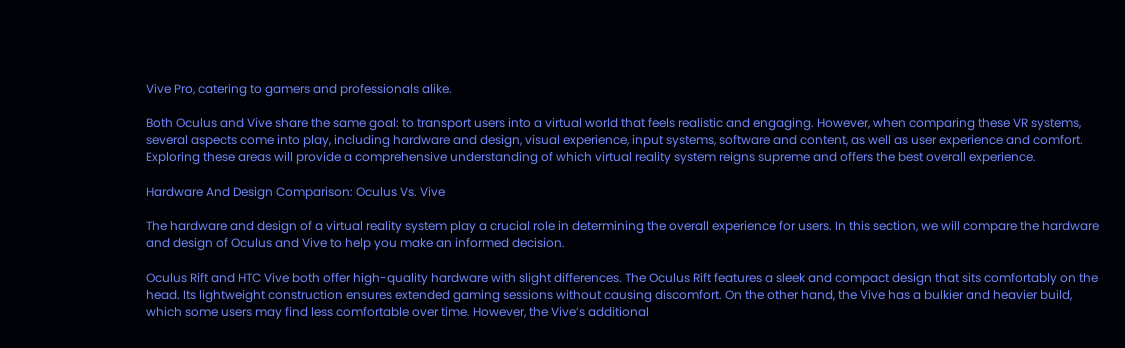Vive Pro, catering to gamers and professionals alike.

Both Oculus and Vive share the same goal: to transport users into a virtual world that feels realistic and engaging. However, when comparing these VR systems, several aspects come into play, including hardware and design, visual experience, input systems, software and content, as well as user experience and comfort. Exploring these areas will provide a comprehensive understanding of which virtual reality system reigns supreme and offers the best overall experience.

Hardware And Design Comparison: Oculus Vs. Vive

The hardware and design of a virtual reality system play a crucial role in determining the overall experience for users. In this section, we will compare the hardware and design of Oculus and Vive to help you make an informed decision.

Oculus Rift and HTC Vive both offer high-quality hardware with slight differences. The Oculus Rift features a sleek and compact design that sits comfortably on the head. Its lightweight construction ensures extended gaming sessions without causing discomfort. On the other hand, the Vive has a bulkier and heavier build, which some users may find less comfortable over time. However, the Vive’s additional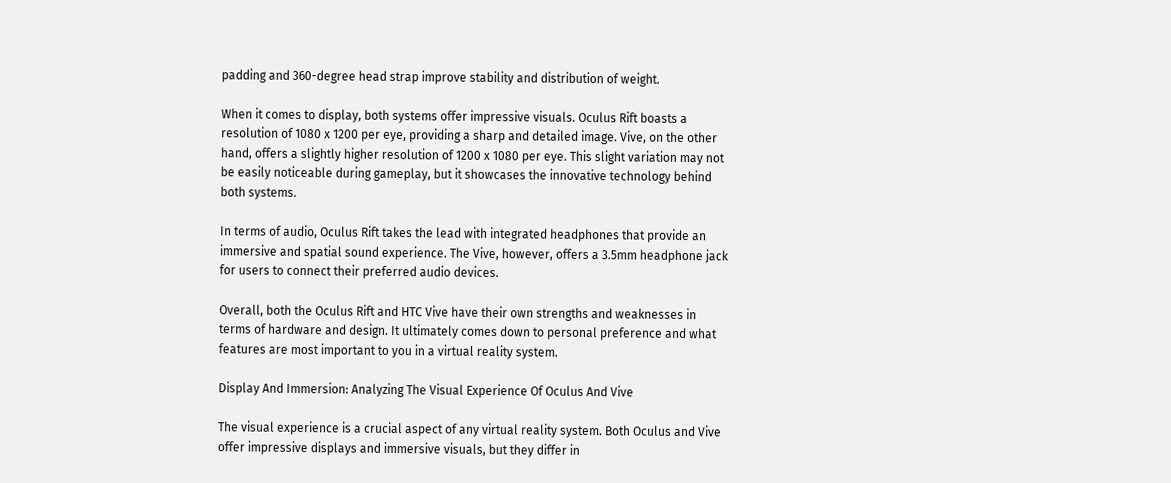padding and 360-degree head strap improve stability and distribution of weight.

When it comes to display, both systems offer impressive visuals. Oculus Rift boasts a resolution of 1080 x 1200 per eye, providing a sharp and detailed image. Vive, on the other hand, offers a slightly higher resolution of 1200 x 1080 per eye. This slight variation may not be easily noticeable during gameplay, but it showcases the innovative technology behind both systems.

In terms of audio, Oculus Rift takes the lead with integrated headphones that provide an immersive and spatial sound experience. The Vive, however, offers a 3.5mm headphone jack for users to connect their preferred audio devices.

Overall, both the Oculus Rift and HTC Vive have their own strengths and weaknesses in terms of hardware and design. It ultimately comes down to personal preference and what features are most important to you in a virtual reality system.

Display And Immersion: Analyzing The Visual Experience Of Oculus And Vive

The visual experience is a crucial aspect of any virtual reality system. Both Oculus and Vive offer impressive displays and immersive visuals, but they differ in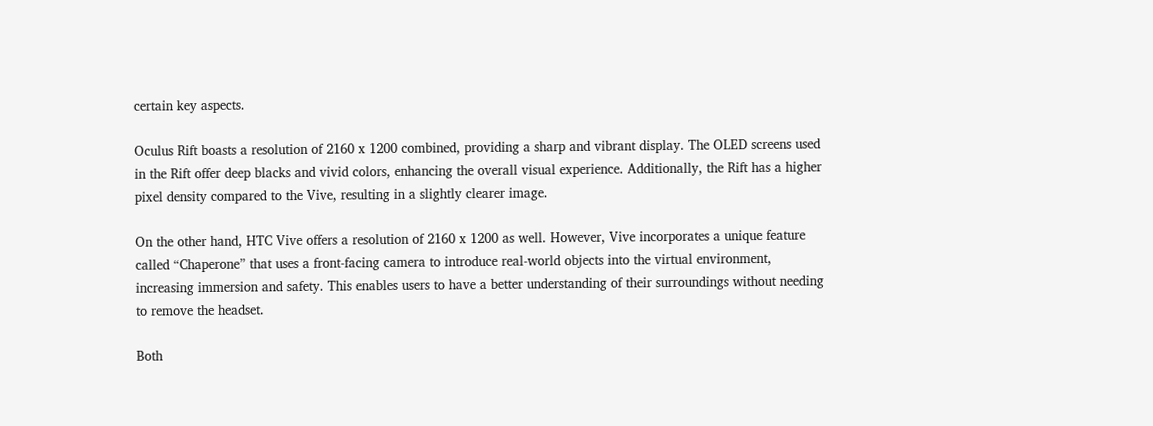certain key aspects.

Oculus Rift boasts a resolution of 2160 x 1200 combined, providing a sharp and vibrant display. The OLED screens used in the Rift offer deep blacks and vivid colors, enhancing the overall visual experience. Additionally, the Rift has a higher pixel density compared to the Vive, resulting in a slightly clearer image.

On the other hand, HTC Vive offers a resolution of 2160 x 1200 as well. However, Vive incorporates a unique feature called “Chaperone” that uses a front-facing camera to introduce real-world objects into the virtual environment, increasing immersion and safety. This enables users to have a better understanding of their surroundings without needing to remove the headset.

Both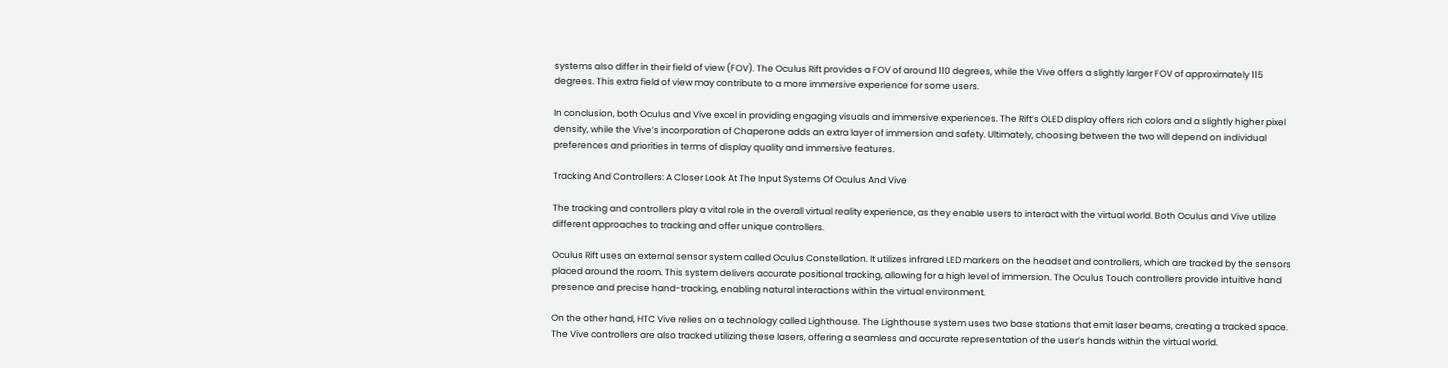systems also differ in their field of view (FOV). The Oculus Rift provides a FOV of around 110 degrees, while the Vive offers a slightly larger FOV of approximately 115 degrees. This extra field of view may contribute to a more immersive experience for some users.

In conclusion, both Oculus and Vive excel in providing engaging visuals and immersive experiences. The Rift’s OLED display offers rich colors and a slightly higher pixel density, while the Vive’s incorporation of Chaperone adds an extra layer of immersion and safety. Ultimately, choosing between the two will depend on individual preferences and priorities in terms of display quality and immersive features.

Tracking And Controllers: A Closer Look At The Input Systems Of Oculus And Vive

The tracking and controllers play a vital role in the overall virtual reality experience, as they enable users to interact with the virtual world. Both Oculus and Vive utilize different approaches to tracking and offer unique controllers.

Oculus Rift uses an external sensor system called Oculus Constellation. It utilizes infrared LED markers on the headset and controllers, which are tracked by the sensors placed around the room. This system delivers accurate positional tracking, allowing for a high level of immersion. The Oculus Touch controllers provide intuitive hand presence and precise hand-tracking, enabling natural interactions within the virtual environment.

On the other hand, HTC Vive relies on a technology called Lighthouse. The Lighthouse system uses two base stations that emit laser beams, creating a tracked space. The Vive controllers are also tracked utilizing these lasers, offering a seamless and accurate representation of the user’s hands within the virtual world.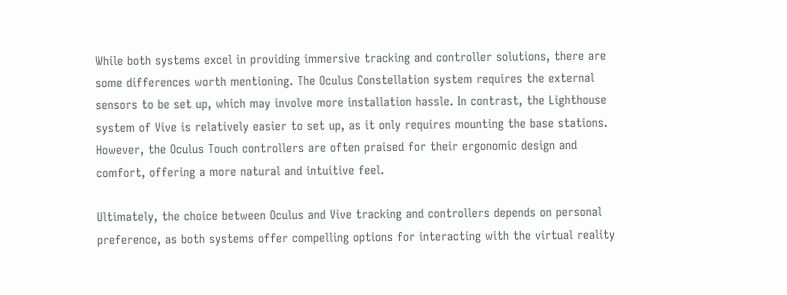While both systems excel in providing immersive tracking and controller solutions, there are some differences worth mentioning. The Oculus Constellation system requires the external sensors to be set up, which may involve more installation hassle. In contrast, the Lighthouse system of Vive is relatively easier to set up, as it only requires mounting the base stations. However, the Oculus Touch controllers are often praised for their ergonomic design and comfort, offering a more natural and intuitive feel.

Ultimately, the choice between Oculus and Vive tracking and controllers depends on personal preference, as both systems offer compelling options for interacting with the virtual reality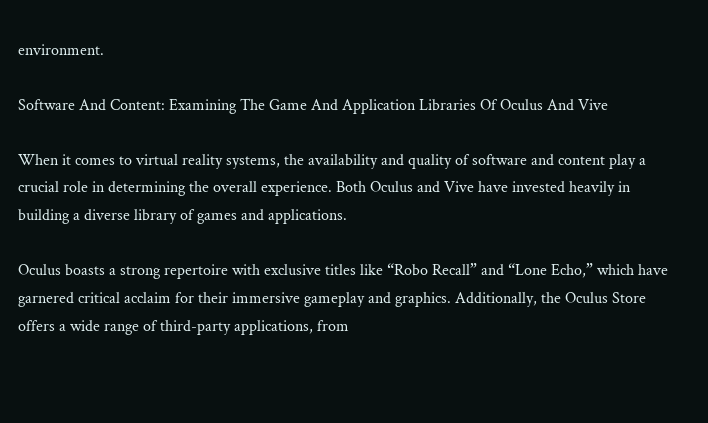environment.

Software And Content: Examining The Game And Application Libraries Of Oculus And Vive

When it comes to virtual reality systems, the availability and quality of software and content play a crucial role in determining the overall experience. Both Oculus and Vive have invested heavily in building a diverse library of games and applications.

Oculus boasts a strong repertoire with exclusive titles like “Robo Recall” and “Lone Echo,” which have garnered critical acclaim for their immersive gameplay and graphics. Additionally, the Oculus Store offers a wide range of third-party applications, from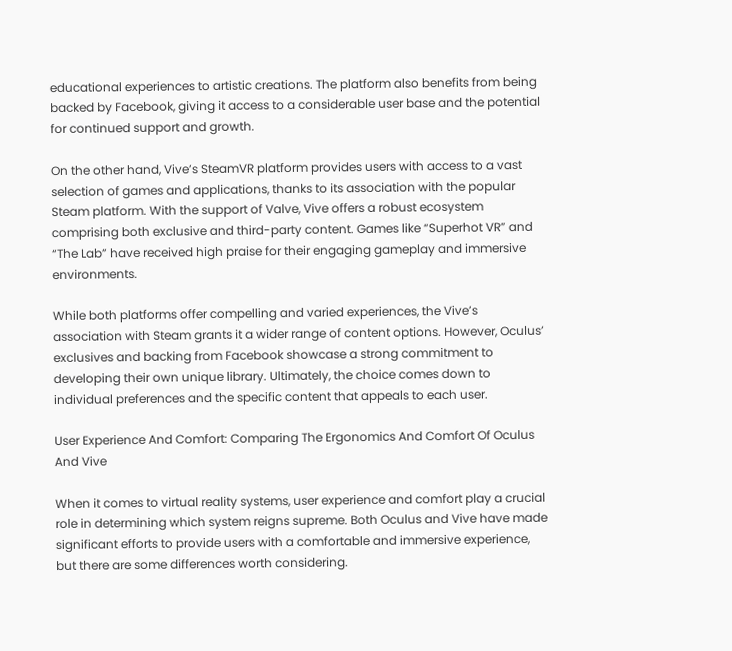educational experiences to artistic creations. The platform also benefits from being backed by Facebook, giving it access to a considerable user base and the potential for continued support and growth.

On the other hand, Vive’s SteamVR platform provides users with access to a vast selection of games and applications, thanks to its association with the popular Steam platform. With the support of Valve, Vive offers a robust ecosystem comprising both exclusive and third-party content. Games like “Superhot VR” and “The Lab” have received high praise for their engaging gameplay and immersive environments.

While both platforms offer compelling and varied experiences, the Vive’s association with Steam grants it a wider range of content options. However, Oculus’ exclusives and backing from Facebook showcase a strong commitment to developing their own unique library. Ultimately, the choice comes down to individual preferences and the specific content that appeals to each user.

User Experience And Comfort: Comparing The Ergonomics And Comfort Of Oculus And Vive

When it comes to virtual reality systems, user experience and comfort play a crucial role in determining which system reigns supreme. Both Oculus and Vive have made significant efforts to provide users with a comfortable and immersive experience, but there are some differences worth considering.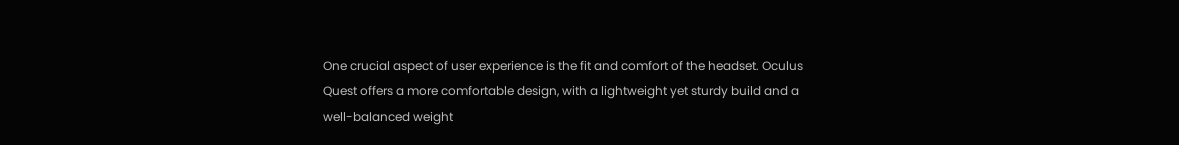One crucial aspect of user experience is the fit and comfort of the headset. Oculus Quest offers a more comfortable design, with a lightweight yet sturdy build and a well-balanced weight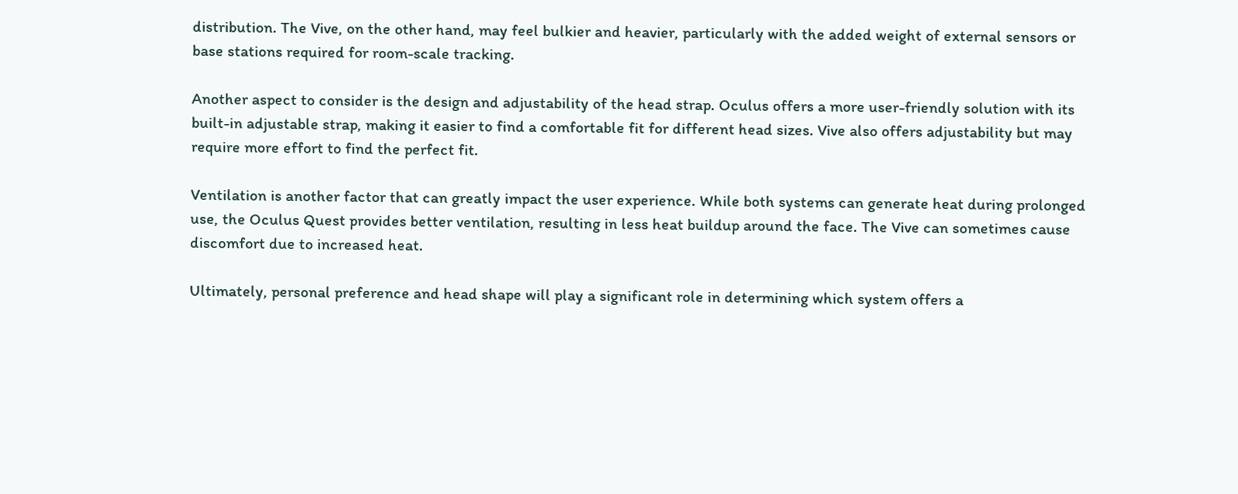distribution. The Vive, on the other hand, may feel bulkier and heavier, particularly with the added weight of external sensors or base stations required for room-scale tracking.

Another aspect to consider is the design and adjustability of the head strap. Oculus offers a more user-friendly solution with its built-in adjustable strap, making it easier to find a comfortable fit for different head sizes. Vive also offers adjustability but may require more effort to find the perfect fit.

Ventilation is another factor that can greatly impact the user experience. While both systems can generate heat during prolonged use, the Oculus Quest provides better ventilation, resulting in less heat buildup around the face. The Vive can sometimes cause discomfort due to increased heat.

Ultimately, personal preference and head shape will play a significant role in determining which system offers a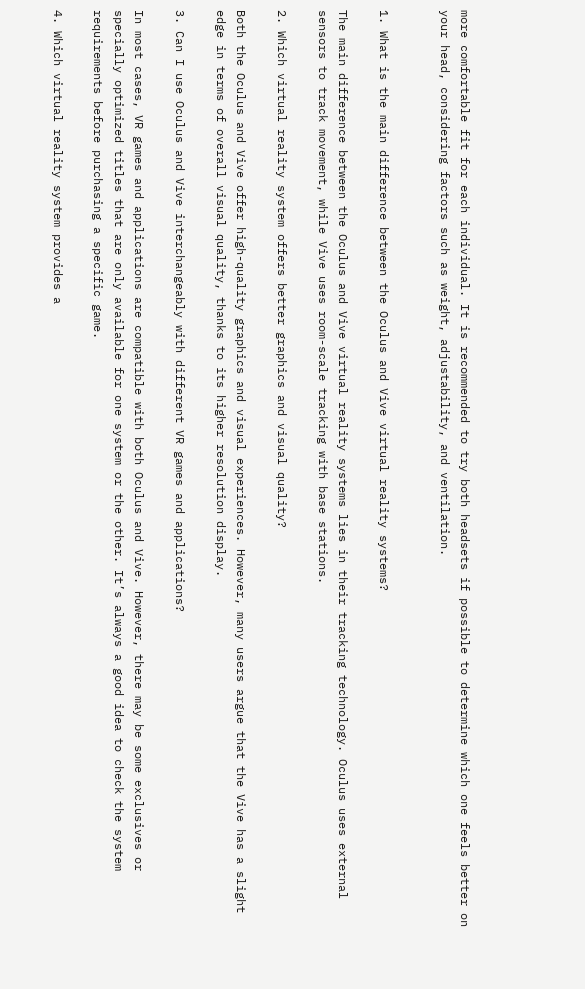more comfortable fit for each individual. It is recommended to try both headsets if possible to determine which one feels better on your head, considering factors such as weight, adjustability, and ventilation.


1. What is the main difference between the Oculus and Vive virtual reality systems?

The main difference between the Oculus and Vive virtual reality systems lies in their tracking technology. Oculus uses external sensors to track movement, while Vive uses room-scale tracking with base stations.

2. Which virtual reality system offers better graphics and visual quality?

Both the Oculus and Vive offer high-quality graphics and visual experiences. However, many users argue that the Vive has a slight edge in terms of overall visual quality, thanks to its higher resolution display.

3. Can I use Oculus and Vive interchangeably with different VR games and applications?

In most cases, VR games and applications are compatible with both Oculus and Vive. However, there may be some exclusives or specially optimized titles that are only available for one system or the other. It’s always a good idea to check the system requirements before purchasing a specific game.

4. Which virtual reality system provides a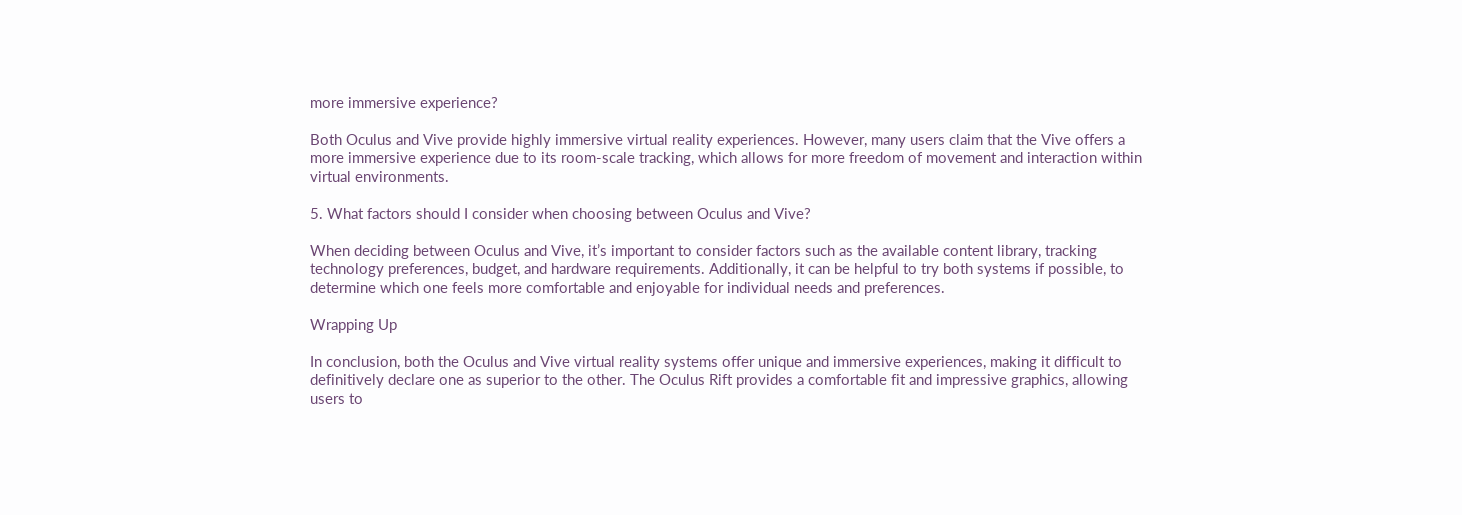more immersive experience?

Both Oculus and Vive provide highly immersive virtual reality experiences. However, many users claim that the Vive offers a more immersive experience due to its room-scale tracking, which allows for more freedom of movement and interaction within virtual environments.

5. What factors should I consider when choosing between Oculus and Vive?

When deciding between Oculus and Vive, it’s important to consider factors such as the available content library, tracking technology preferences, budget, and hardware requirements. Additionally, it can be helpful to try both systems if possible, to determine which one feels more comfortable and enjoyable for individual needs and preferences.

Wrapping Up

In conclusion, both the Oculus and Vive virtual reality systems offer unique and immersive experiences, making it difficult to definitively declare one as superior to the other. The Oculus Rift provides a comfortable fit and impressive graphics, allowing users to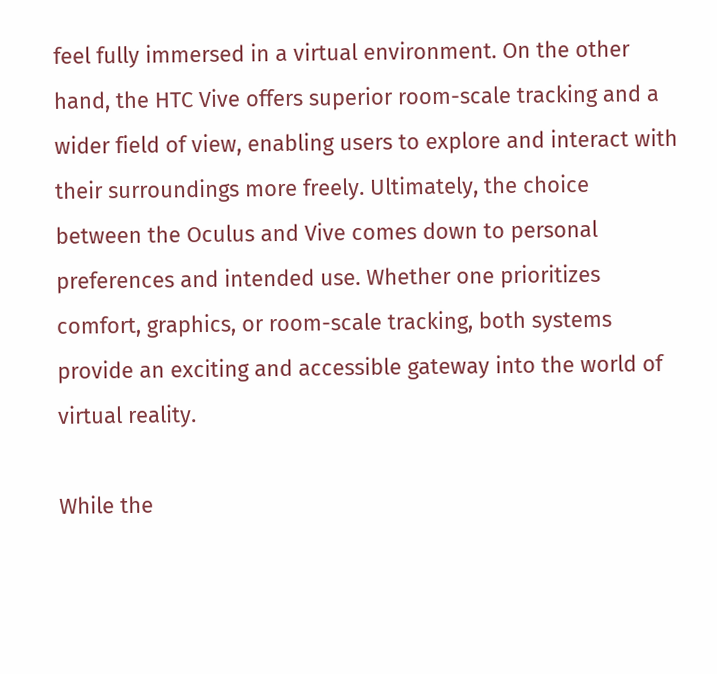feel fully immersed in a virtual environment. On the other hand, the HTC Vive offers superior room-scale tracking and a wider field of view, enabling users to explore and interact with their surroundings more freely. Ultimately, the choice between the Oculus and Vive comes down to personal preferences and intended use. Whether one prioritizes comfort, graphics, or room-scale tracking, both systems provide an exciting and accessible gateway into the world of virtual reality.

While the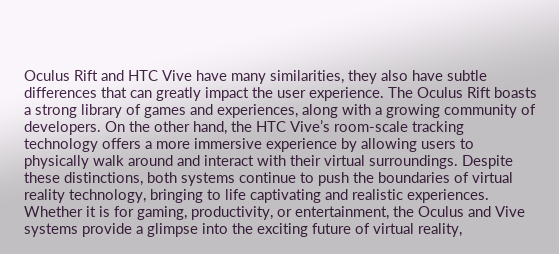Oculus Rift and HTC Vive have many similarities, they also have subtle differences that can greatly impact the user experience. The Oculus Rift boasts a strong library of games and experiences, along with a growing community of developers. On the other hand, the HTC Vive’s room-scale tracking technology offers a more immersive experience by allowing users to physically walk around and interact with their virtual surroundings. Despite these distinctions, both systems continue to push the boundaries of virtual reality technology, bringing to life captivating and realistic experiences. Whether it is for gaming, productivity, or entertainment, the Oculus and Vive systems provide a glimpse into the exciting future of virtual reality,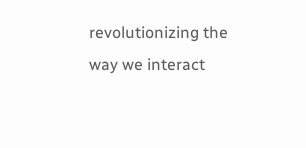revolutionizing the way we interact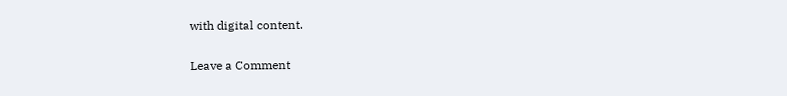with digital content.

Leave a Comment